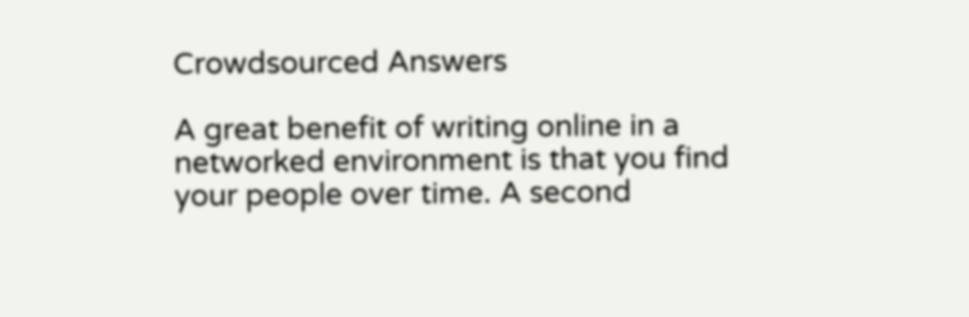Crowdsourced Answers

A great benefit of writing online in a networked environment is that you find your people over time. A second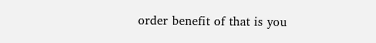order benefit of that is you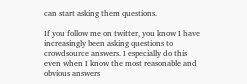can start asking them questions.

If you follow me on twitter, you know I have increasingly been asking questions to crowdsource answers. I especially do this even when I know the most reasonable and obvious answers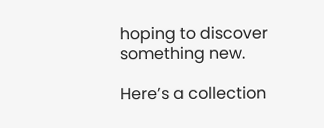hoping to discover something new.

Here’s a collection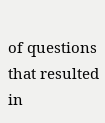of questions that resulted in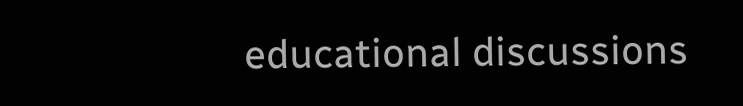educational discussions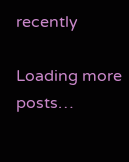recently

Loading more posts…